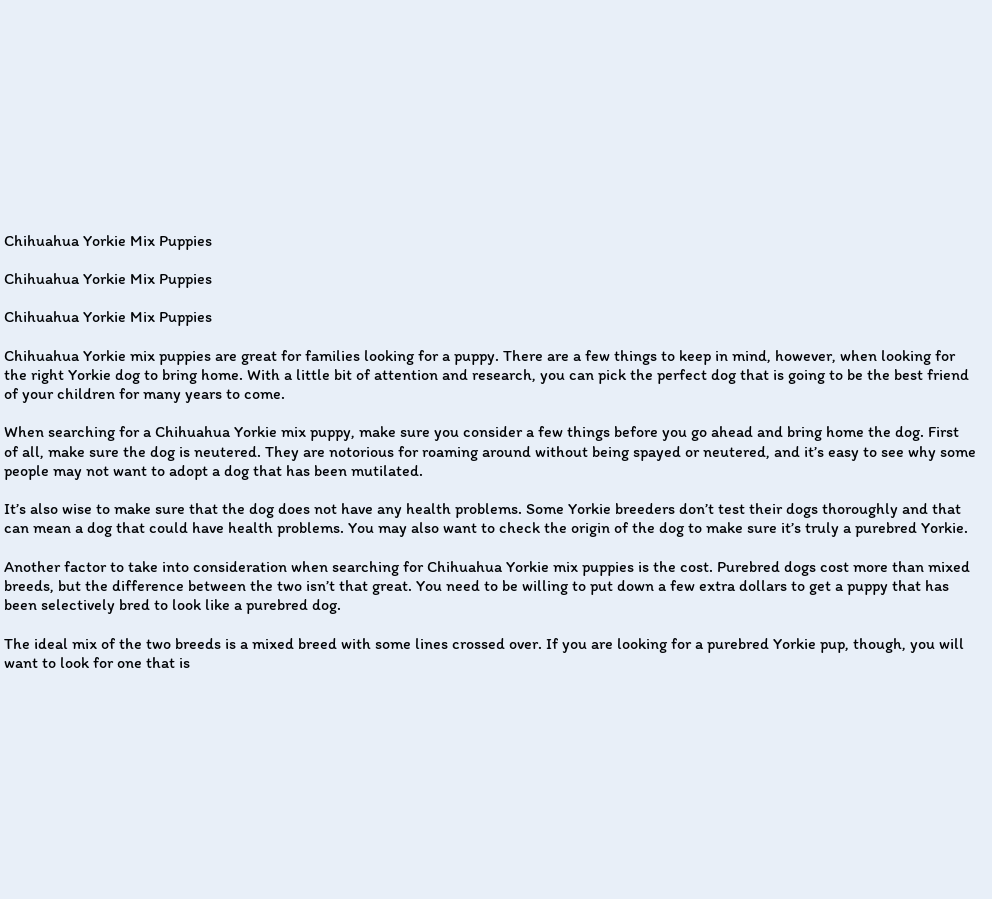Chihuahua Yorkie Mix Puppies

Chihuahua Yorkie Mix Puppies

Chihuahua Yorkie Mix Puppies

Chihuahua Yorkie mix puppies are great for families looking for a puppy. There are a few things to keep in mind, however, when looking for the right Yorkie dog to bring home. With a little bit of attention and research, you can pick the perfect dog that is going to be the best friend of your children for many years to come.

When searching for a Chihuahua Yorkie mix puppy, make sure you consider a few things before you go ahead and bring home the dog. First of all, make sure the dog is neutered. They are notorious for roaming around without being spayed or neutered, and it’s easy to see why some people may not want to adopt a dog that has been mutilated.

It’s also wise to make sure that the dog does not have any health problems. Some Yorkie breeders don’t test their dogs thoroughly and that can mean a dog that could have health problems. You may also want to check the origin of the dog to make sure it’s truly a purebred Yorkie.

Another factor to take into consideration when searching for Chihuahua Yorkie mix puppies is the cost. Purebred dogs cost more than mixed breeds, but the difference between the two isn’t that great. You need to be willing to put down a few extra dollars to get a puppy that has been selectively bred to look like a purebred dog.

The ideal mix of the two breeds is a mixed breed with some lines crossed over. If you are looking for a purebred Yorkie pup, though, you will want to look for one that is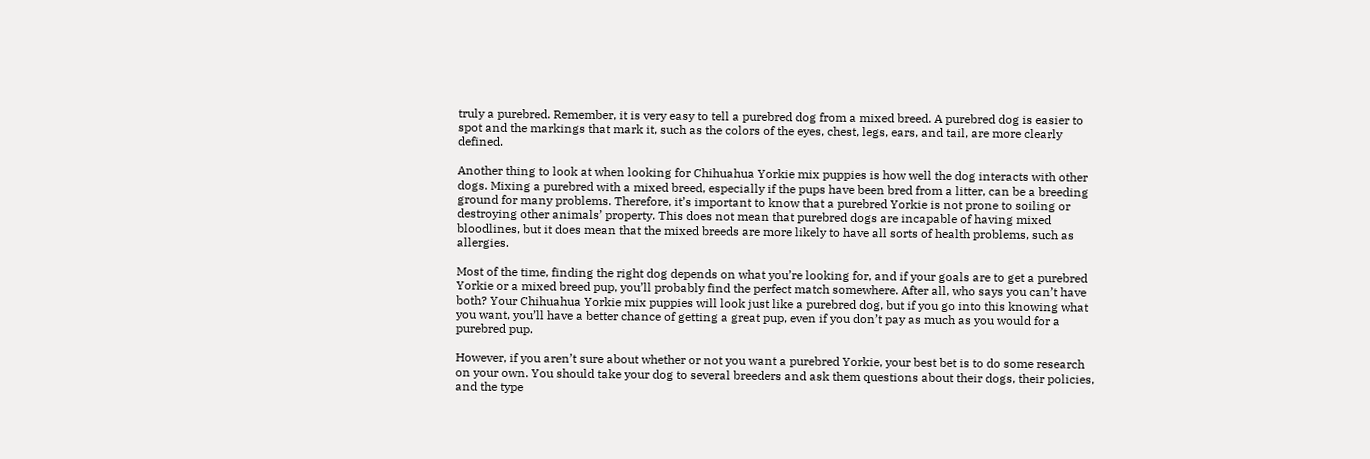truly a purebred. Remember, it is very easy to tell a purebred dog from a mixed breed. A purebred dog is easier to spot and the markings that mark it, such as the colors of the eyes, chest, legs, ears, and tail, are more clearly defined.

Another thing to look at when looking for Chihuahua Yorkie mix puppies is how well the dog interacts with other dogs. Mixing a purebred with a mixed breed, especially if the pups have been bred from a litter, can be a breeding ground for many problems. Therefore, it’s important to know that a purebred Yorkie is not prone to soiling or destroying other animals’ property. This does not mean that purebred dogs are incapable of having mixed bloodlines, but it does mean that the mixed breeds are more likely to have all sorts of health problems, such as allergies.

Most of the time, finding the right dog depends on what you’re looking for, and if your goals are to get a purebred Yorkie or a mixed breed pup, you’ll probably find the perfect match somewhere. After all, who says you can’t have both? Your Chihuahua Yorkie mix puppies will look just like a purebred dog, but if you go into this knowing what you want, you’ll have a better chance of getting a great pup, even if you don’t pay as much as you would for a purebred pup.

However, if you aren’t sure about whether or not you want a purebred Yorkie, your best bet is to do some research on your own. You should take your dog to several breeders and ask them questions about their dogs, their policies, and the type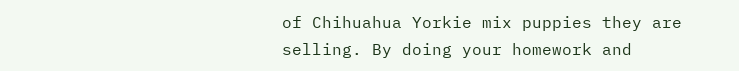of Chihuahua Yorkie mix puppies they are selling. By doing your homework and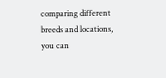comparing different breeds and locations, you can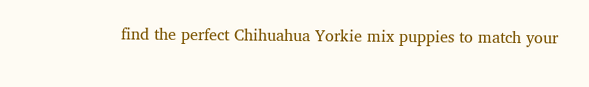find the perfect Chihuahua Yorkie mix puppies to match your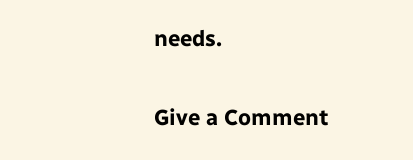needs.

Give a Comment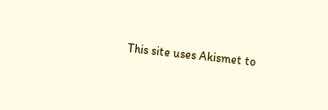This site uses Akismet to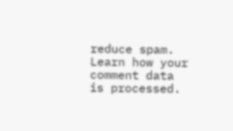reduce spam. Learn how your comment data is processed.